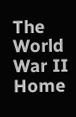The World War II Home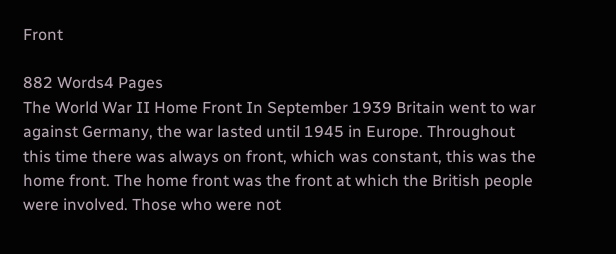Front

882 Words4 Pages
The World War II Home Front In September 1939 Britain went to war against Germany, the war lasted until 1945 in Europe. Throughout this time there was always on front, which was constant, this was the home front. The home front was the front at which the British people were involved. Those who were not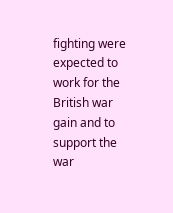fighting were expected to work for the British war gain and to support the war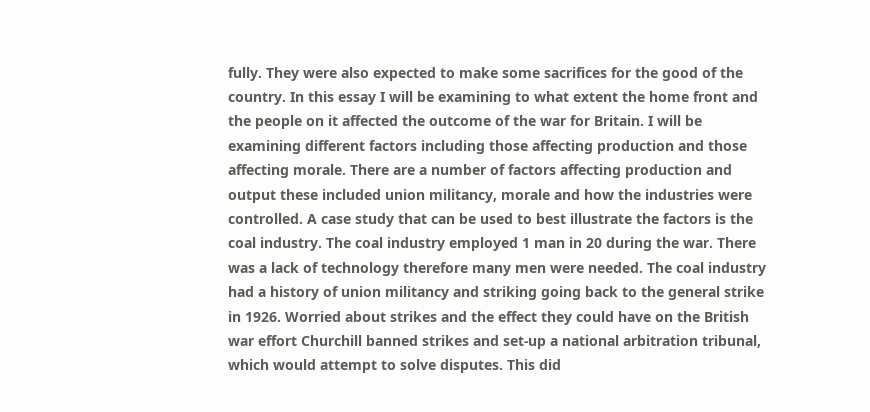fully. They were also expected to make some sacrifices for the good of the country. In this essay I will be examining to what extent the home front and the people on it affected the outcome of the war for Britain. I will be examining different factors including those affecting production and those affecting morale. There are a number of factors affecting production and output these included union militancy, morale and how the industries were controlled. A case study that can be used to best illustrate the factors is the coal industry. The coal industry employed 1 man in 20 during the war. There was a lack of technology therefore many men were needed. The coal industry had a history of union militancy and striking going back to the general strike in 1926. Worried about strikes and the effect they could have on the British war effort Churchill banned strikes and set-up a national arbitration tribunal, which would attempt to solve disputes. This did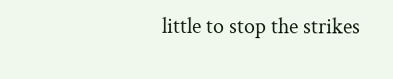little to stop the strikes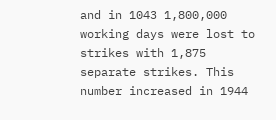and in 1043 1,800,000 working days were lost to strikes with 1,875 separate strikes. This number increased in 1944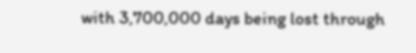with 3,700,000 days being lost through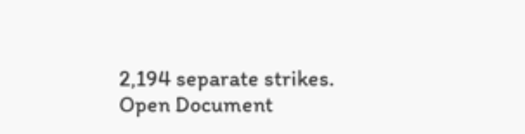2,194 separate strikes.
Open Document